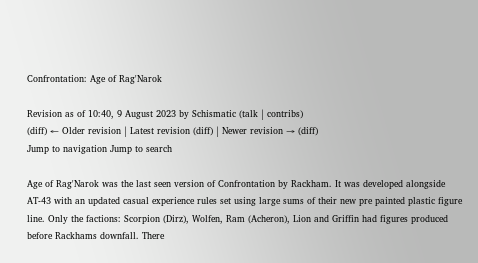Confrontation: Age of Rag'Narok

Revision as of 10:40, 9 August 2023 by Schismatic (talk | contribs)
(diff) ← Older revision | Latest revision (diff) | Newer revision → (diff)
Jump to navigation Jump to search

Age of Rag'Narok was the last seen version of Confrontation by Rackham. It was developed alongside AT-43 with an updated casual experience rules set using large sums of their new pre painted plastic figure line. Only the factions: Scorpion (Dirz), Wolfen, Ram (Acheron), Lion and Griffin had figures produced before Rackhams downfall. There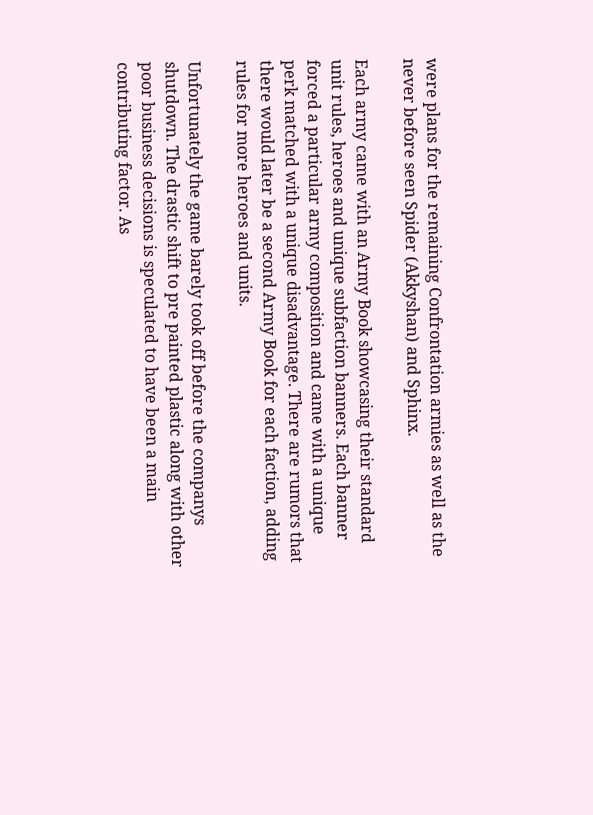were plans for the remaining Confrontation armies as well as the never before seen Spider (Akkyshan) and Sphinx.

Each army came with an Army Book showcasing their standard unit rules, heroes and unique subfaction banners. Each banner forced a particular army composition and came with a unique perk matched with a unique disadvantage. There are rumors that there would later be a second Army Book for each faction, adding rules for more heroes and units.

Unfortunately the game barely took off before the companys shutdown. The drastic shift to pre painted plastic along with other poor business decisions is speculated to have been a main contributing factor. As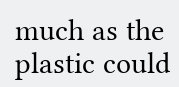much as the plastic could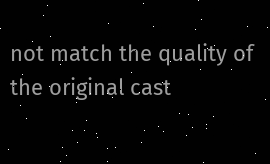not match the quality of the original cast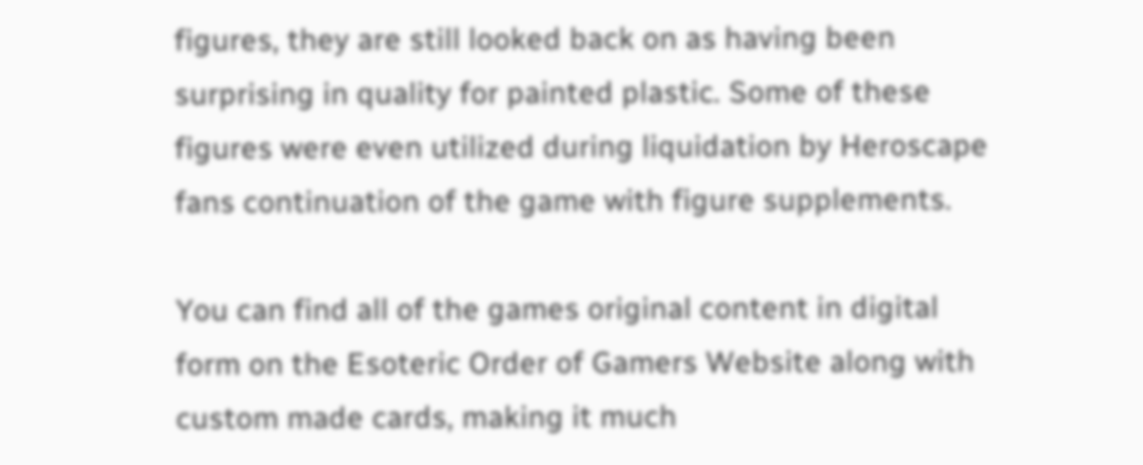figures, they are still looked back on as having been surprising in quality for painted plastic. Some of these figures were even utilized during liquidation by Heroscape fans continuation of the game with figure supplements.

You can find all of the games original content in digital form on the Esoteric Order of Gamers Website along with custom made cards, making it much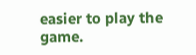easier to play the game.